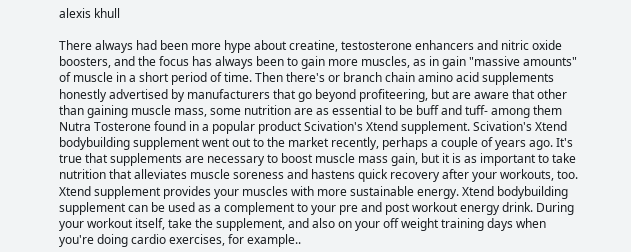alexis khull

There always had been more hype about creatine, testosterone enhancers and nitric oxide boosters, and the focus has always been to gain more muscles, as in gain "massive amounts" of muscle in a short period of time. Then there's or branch chain amino acid supplements honestly advertised by manufacturers that go beyond profiteering, but are aware that other than gaining muscle mass, some nutrition are as essential to be buff and tuff- among them Nutra Tosterone found in a popular product Scivation's Xtend supplement. Scivation's Xtend bodybuilding supplement went out to the market recently, perhaps a couple of years ago. It's true that supplements are necessary to boost muscle mass gain, but it is as important to take nutrition that alleviates muscle soreness and hastens quick recovery after your workouts, too. Xtend supplement provides your muscles with more sustainable energy. Xtend bodybuilding supplement can be used as a complement to your pre and post workout energy drink. During your workout itself, take the supplement, and also on your off weight training days when you're doing cardio exercises, for example..